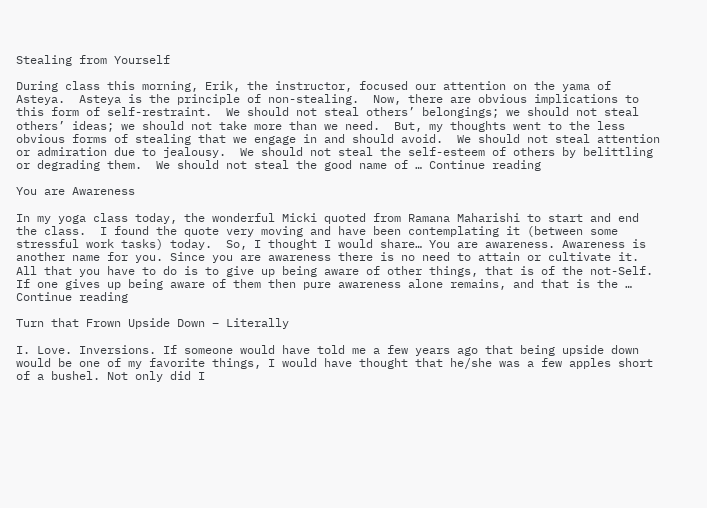Stealing from Yourself

During class this morning, Erik, the instructor, focused our attention on the yama of Asteya.  Asteya is the principle of non-stealing.  Now, there are obvious implications to this form of self-restraint.  We should not steal others’ belongings; we should not steal others’ ideas; we should not take more than we need.  But, my thoughts went to the less obvious forms of stealing that we engage in and should avoid.  We should not steal attention or admiration due to jealousy.  We should not steal the self-esteem of others by belittling or degrading them.  We should not steal the good name of … Continue reading

You are Awareness

In my yoga class today, the wonderful Micki quoted from Ramana Maharishi to start and end the class.  I found the quote very moving and have been contemplating it (between some stressful work tasks) today.  So, I thought I would share… You are awareness. Awareness is another name for you. Since you are awareness there is no need to attain or cultivate it. All that you have to do is to give up being aware of other things, that is of the not-Self. If one gives up being aware of them then pure awareness alone remains, and that is the … Continue reading

Turn that Frown Upside Down – Literally

I. Love. Inversions. If someone would have told me a few years ago that being upside down would be one of my favorite things, I would have thought that he/she was a few apples short of a bushel. Not only did I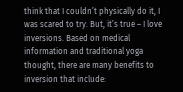think that I couldn’t physically do it, I was scared to try. But, it’s true – I love inversions. Based on medical information and traditional yoga thought, there are many benefits to inversion that include: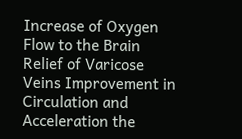Increase of Oxygen Flow to the Brain Relief of Varicose Veins Improvement in Circulation and Acceleration the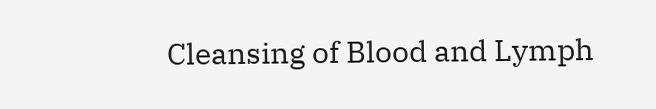Cleansing of Blood and Lymph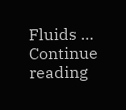Fluids … Continue reading